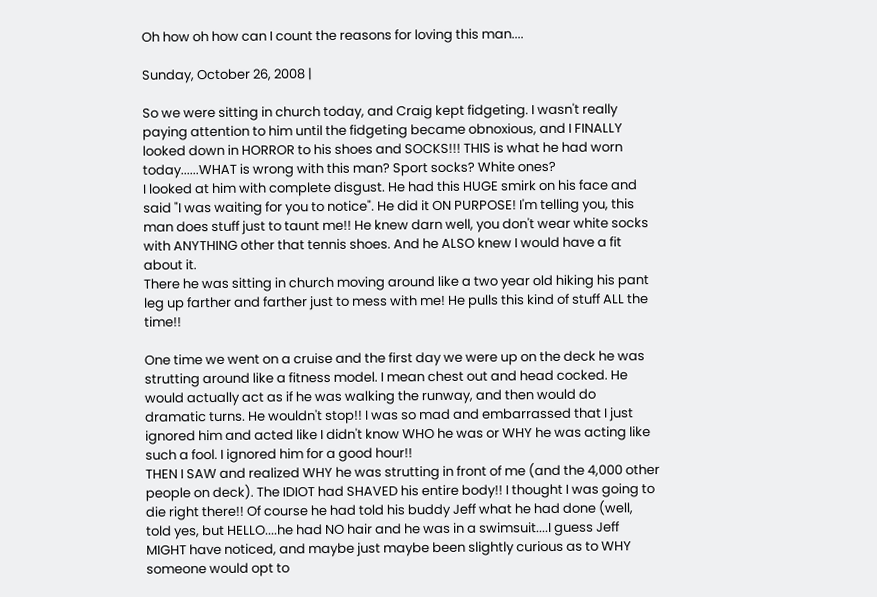Oh how oh how can I count the reasons for loving this man....

Sunday, October 26, 2008 |

So we were sitting in church today, and Craig kept fidgeting. I wasn't really paying attention to him until the fidgeting became obnoxious, and I FINALLY looked down in HORROR to his shoes and SOCKS!!! THIS is what he had worn today......WHAT is wrong with this man? Sport socks? White ones?
I looked at him with complete disgust. He had this HUGE smirk on his face and said "I was waiting for you to notice". He did it ON PURPOSE! I'm telling you, this man does stuff just to taunt me!! He knew darn well, you don't wear white socks with ANYTHING other that tennis shoes. And he ALSO knew I would have a fit about it.
There he was sitting in church moving around like a two year old hiking his pant leg up farther and farther just to mess with me! He pulls this kind of stuff ALL the time!!

One time we went on a cruise and the first day we were up on the deck he was strutting around like a fitness model. I mean chest out and head cocked. He would actually act as if he was walking the runway, and then would do dramatic turns. He wouldn't stop!! I was so mad and embarrassed that I just ignored him and acted like I didn't know WHO he was or WHY he was acting like such a fool. I ignored him for a good hour!!
THEN I SAW and realized WHY he was strutting in front of me (and the 4,000 other people on deck). The IDIOT had SHAVED his entire body!! I thought I was going to die right there!! Of course he had told his buddy Jeff what he had done (well, told yes, but HELLO....he had NO hair and he was in a swimsuit....I guess Jeff MIGHT have noticed, and maybe just maybe been slightly curious as to WHY someone would opt to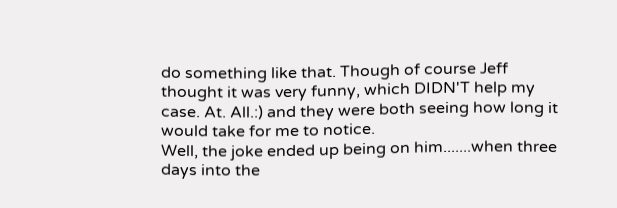do something like that. Though of course Jeff thought it was very funny, which DIDN'T help my case. At. All.:) and they were both seeing how long it would take for me to notice.
Well, the joke ended up being on him.......when three days into the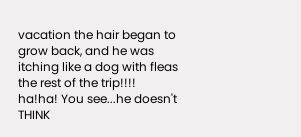vacation the hair began to grow back, and he was itching like a dog with fleas the rest of the trip!!!! ha!ha! You see...he doesn't THINK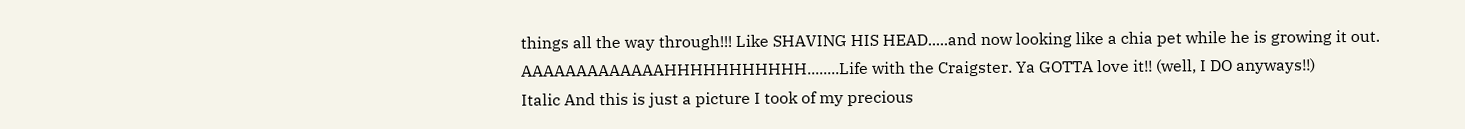things all the way through!!! Like SHAVING HIS HEAD.....and now looking like a chia pet while he is growing it out.
AAAAAAAAAAAAAHHHHHHHHHHH........Life with the Craigster. Ya GOTTA love it!! (well, I DO anyways!!)
Italic And this is just a picture I took of my precious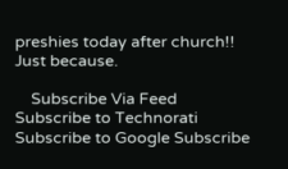preshies today after church!! Just because.

    Subscribe Via Feed Subscribe to Technorati Subscribe to Google Subscribe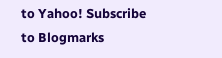to Yahoo! Subscribe to Blogmarks